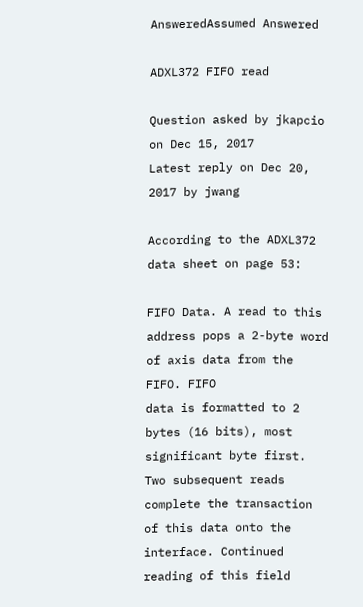AnsweredAssumed Answered

ADXL372 FIFO read

Question asked by jkapcio on Dec 15, 2017
Latest reply on Dec 20, 2017 by jwang

According to the ADXL372 data sheet on page 53:

FIFO Data. A read to this address pops a 2-byte word of axis data from the FIFO. FIFO
data is formatted to 2 bytes (16 bits), most significant byte first. Two subsequent reads
complete the transaction of this data onto the interface. Continued reading of this field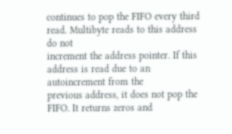continues to pop the FIFO every third read. Multibyte reads to this address do not
increment the address pointer. If this address is read due to an autoincrement from the
previous address, it does not pop the FIFO. It returns zeros and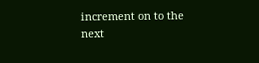increment on to the
next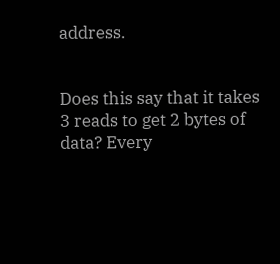address.


Does this say that it takes 3 reads to get 2 bytes of data? Every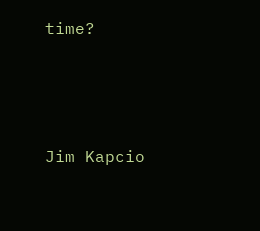time?




Jim Kapcio